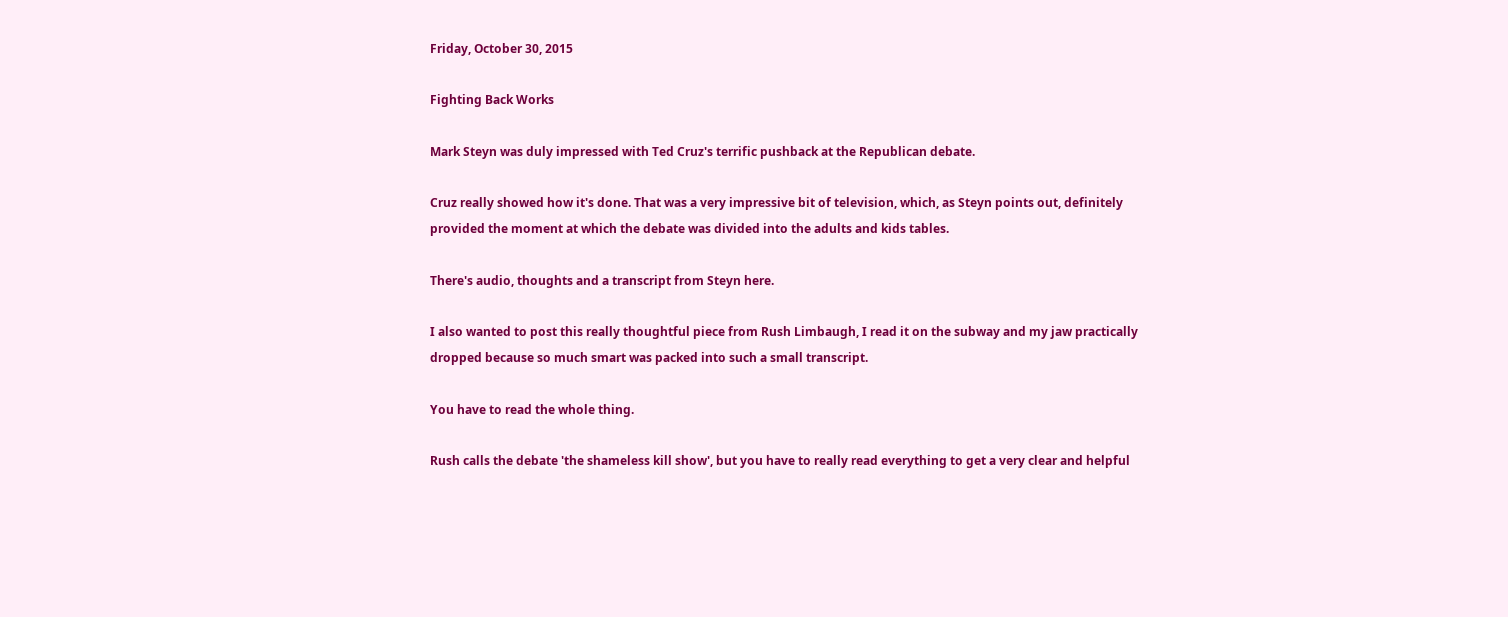Friday, October 30, 2015

Fighting Back Works

Mark Steyn was duly impressed with Ted Cruz's terrific pushback at the Republican debate.

Cruz really showed how it's done. That was a very impressive bit of television, which, as Steyn points out, definitely provided the moment at which the debate was divided into the adults and kids tables.

There's audio, thoughts and a transcript from Steyn here.

I also wanted to post this really thoughtful piece from Rush Limbaugh, I read it on the subway and my jaw practically dropped because so much smart was packed into such a small transcript.

You have to read the whole thing.

Rush calls the debate 'the shameless kill show', but you have to really read everything to get a very clear and helpful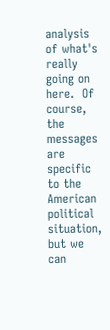analysis of what's really going on here.  Of course, the messages are specific to the American political situation, but we can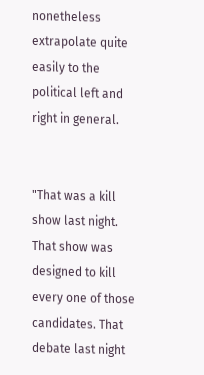nonetheless extrapolate quite easily to the political left and right in general.


"That was a kill show last night. That show was designed to kill every one of those candidates. That debate last night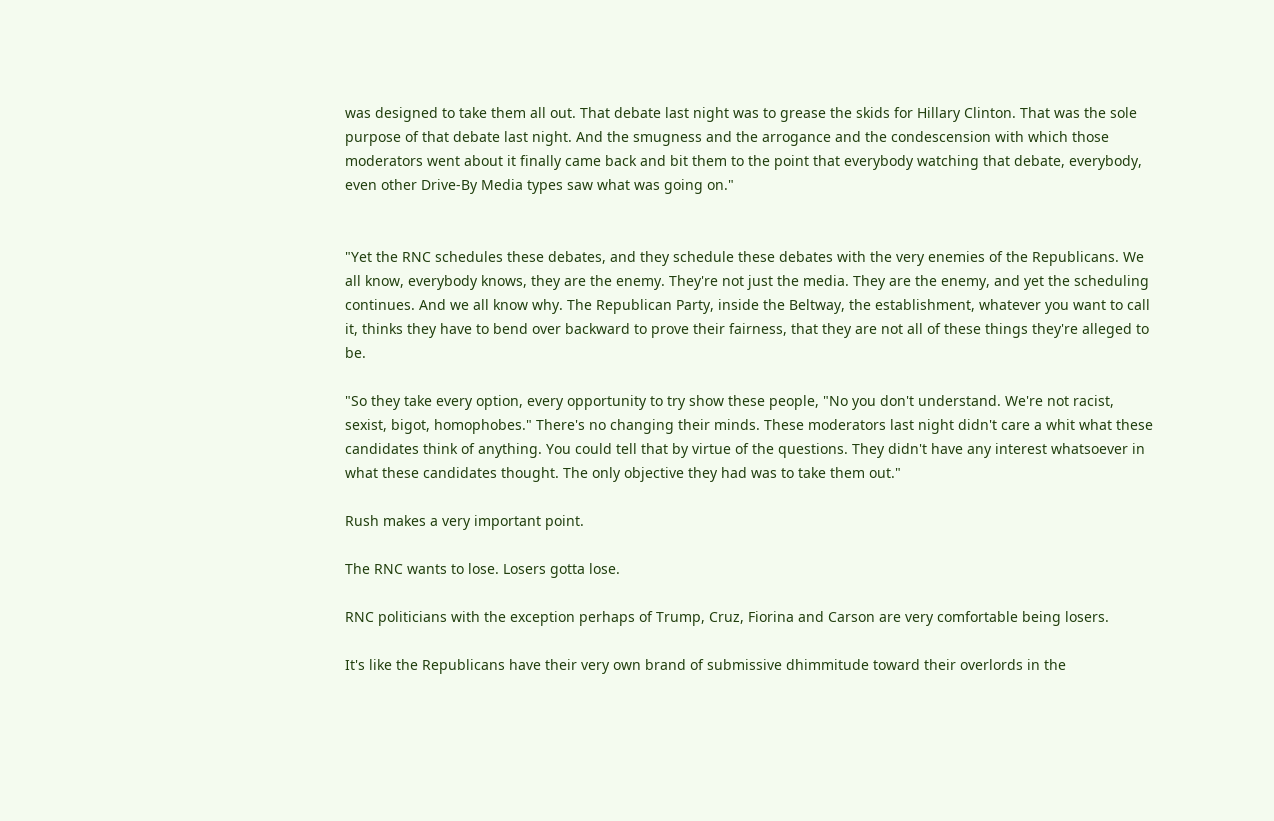was designed to take them all out. That debate last night was to grease the skids for Hillary Clinton. That was the sole purpose of that debate last night. And the smugness and the arrogance and the condescension with which those moderators went about it finally came back and bit them to the point that everybody watching that debate, everybody, even other Drive-By Media types saw what was going on."


"Yet the RNC schedules these debates, and they schedule these debates with the very enemies of the Republicans. We all know, everybody knows, they are the enemy. They're not just the media. They are the enemy, and yet the scheduling continues. And we all know why. The Republican Party, inside the Beltway, the establishment, whatever you want to call it, thinks they have to bend over backward to prove their fairness, that they are not all of these things they're alleged to be.

"So they take every option, every opportunity to try show these people, "No you don't understand. We're not racist, sexist, bigot, homophobes." There's no changing their minds. These moderators last night didn't care a whit what these candidates think of anything. You could tell that by virtue of the questions. They didn't have any interest whatsoever in what these candidates thought. The only objective they had was to take them out."

Rush makes a very important point.

The RNC wants to lose. Losers gotta lose.

RNC politicians with the exception perhaps of Trump, Cruz, Fiorina and Carson are very comfortable being losers.

It's like the Republicans have their very own brand of submissive dhimmitude toward their overlords in the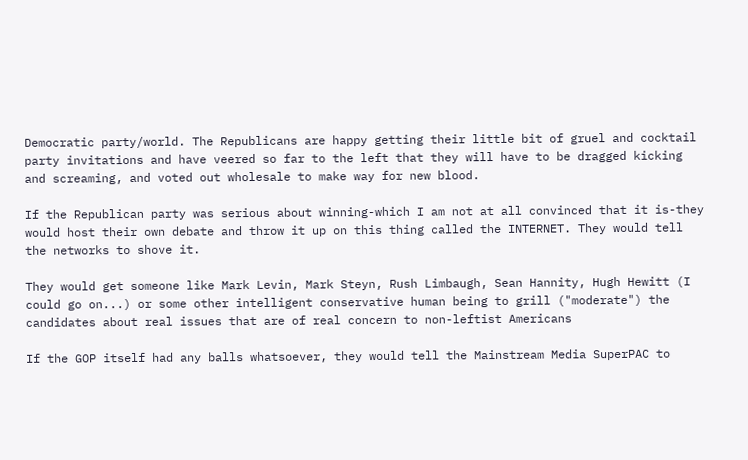Democratic party/world. The Republicans are happy getting their little bit of gruel and cocktail party invitations and have veered so far to the left that they will have to be dragged kicking and screaming, and voted out wholesale to make way for new blood.

If the Republican party was serious about winning-which I am not at all convinced that it is-they would host their own debate and throw it up on this thing called the INTERNET. They would tell the networks to shove it.

They would get someone like Mark Levin, Mark Steyn, Rush Limbaugh, Sean Hannity, Hugh Hewitt (I could go on...) or some other intelligent conservative human being to grill ("moderate") the candidates about real issues that are of real concern to non-leftist Americans

If the GOP itself had any balls whatsoever, they would tell the Mainstream Media SuperPAC to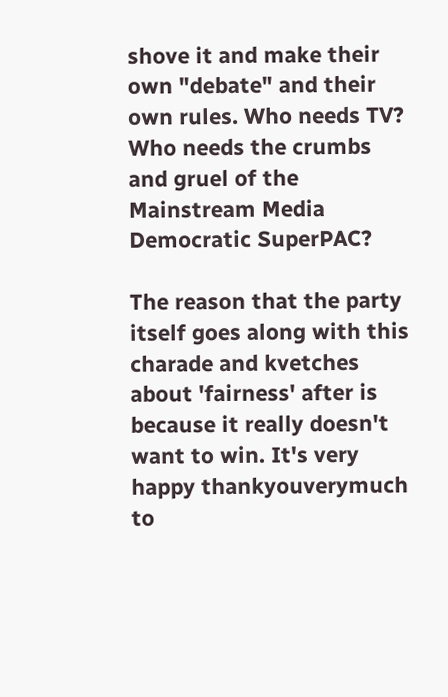shove it and make their own "debate" and their own rules. Who needs TV? Who needs the crumbs and gruel of the Mainstream Media Democratic SuperPAC?

The reason that the party itself goes along with this charade and kvetches about 'fairness' after is because it really doesn't want to win. It's very happy thankyouverymuch to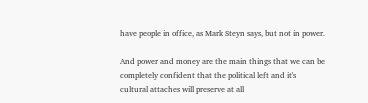have people in office, as Mark Steyn says, but not in power.

And power and money are the main things that we can be completely confident that the political left and it's cultural attaches will preserve at all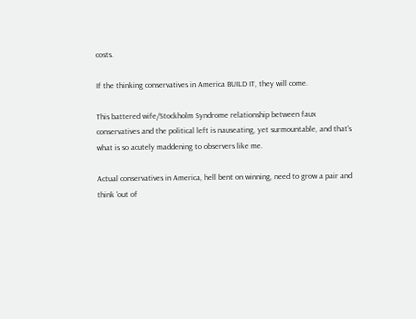costs.

If the thinking conservatives in America BUILD IT, they will come.

This battered wife/Stockholm Syndrome relationship between faux conservatives and the political left is nauseating, yet surmountable, and that's what is so acutely maddening to observers like me.

Actual conservatives in America, hell bent on winning, need to grow a pair and think 'out of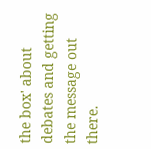the box' about debates and getting the message out there.